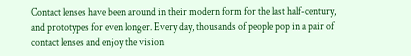Contact lenses have been around in their modern form for the last half-century, and prototypes for even longer. Every day, thousands of people pop in a pair of contact lenses and enjoy the vision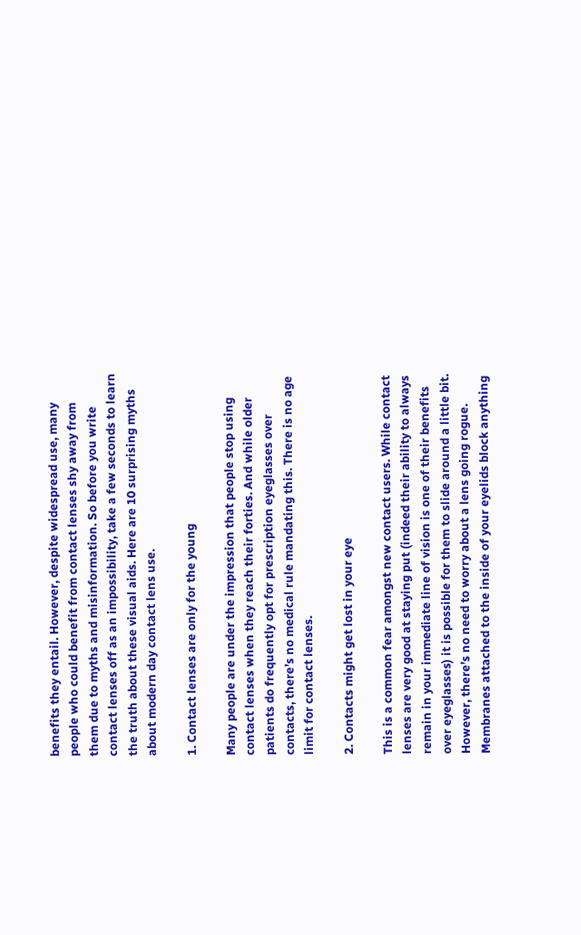benefits they entail. However, despite widespread use, many people who could benefit from contact lenses shy away from them due to myths and misinformation. So before you write contact lenses off as an impossibility, take a few seconds to learn the truth about these visual aids. Here are 10 surprising myths about modern day contact lens use.

1. Contact lenses are only for the young

Many people are under the impression that people stop using contact lenses when they reach their forties. And while older patients do frequently opt for prescription eyeglasses over contacts, there’s no medical rule mandating this. There is no age limit for contact lenses.

2. Contacts might get lost in your eye

This is a common fear amongst new contact users. While contact lenses are very good at staying put (indeed their ability to always remain in your immediate line of vision is one of their benefits over eyeglasses) it is possible for them to slide around a little bit. However, there’s no need to worry about a lens going rogue. Membranes attached to the inside of your eyelids block anything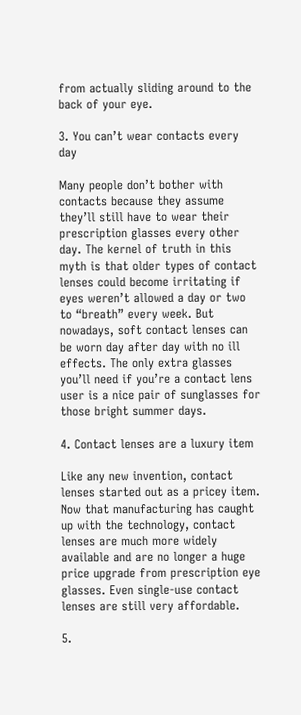from actually sliding around to the back of your eye.

3. You can’t wear contacts every day

Many people don’t bother with contacts because they assume they’ll still have to wear their prescription glasses every other day. The kernel of truth in this myth is that older types of contact lenses could become irritating if eyes weren’t allowed a day or two to “breath” every week. But nowadays, soft contact lenses can be worn day after day with no ill effects. The only extra glasses you’ll need if you’re a contact lens user is a nice pair of sunglasses for those bright summer days.

4. Contact lenses are a luxury item

Like any new invention, contact lenses started out as a pricey item. Now that manufacturing has caught up with the technology, contact lenses are much more widely available and are no longer a huge price upgrade from prescription eye glasses. Even single-use contact lenses are still very affordable.

5.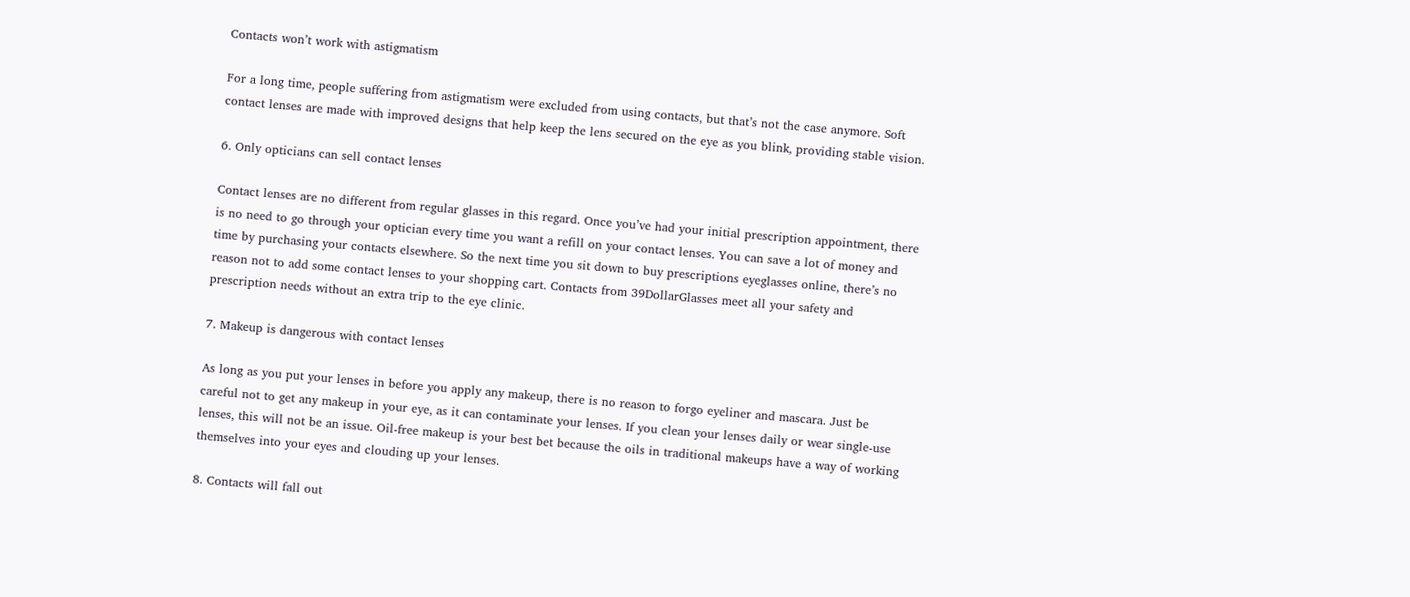Contacts won’t work with astigmatism

For a long time, people suffering from astigmatism were excluded from using contacts, but that’s not the case anymore. Soft contact lenses are made with improved designs that help keep the lens secured on the eye as you blink, providing stable vision.

6. Only opticians can sell contact lenses

Contact lenses are no different from regular glasses in this regard. Once you’ve had your initial prescription appointment, there is no need to go through your optician every time you want a refill on your contact lenses. You can save a lot of money and time by purchasing your contacts elsewhere. So the next time you sit down to buy prescriptions eyeglasses online, there’s no reason not to add some contact lenses to your shopping cart. Contacts from 39DollarGlasses meet all your safety and prescription needs without an extra trip to the eye clinic.

7. Makeup is dangerous with contact lenses

As long as you put your lenses in before you apply any makeup, there is no reason to forgo eyeliner and mascara. Just be careful not to get any makeup in your eye, as it can contaminate your lenses. If you clean your lenses daily or wear single-use lenses, this will not be an issue. Oil-free makeup is your best bet because the oils in traditional makeups have a way of working themselves into your eyes and clouding up your lenses.

8. Contacts will fall out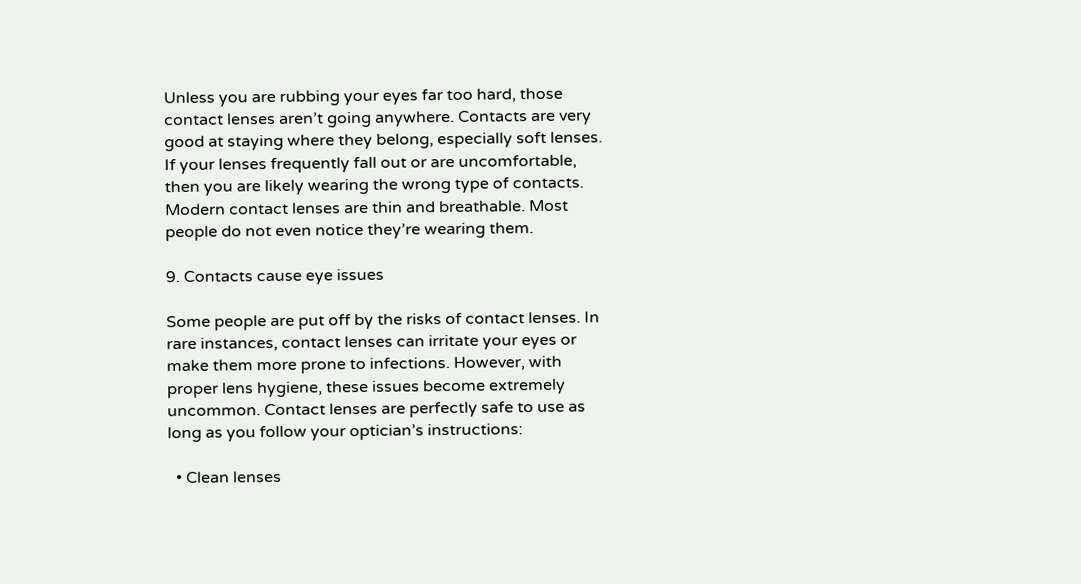Unless you are rubbing your eyes far too hard, those contact lenses aren’t going anywhere. Contacts are very good at staying where they belong, especially soft lenses. If your lenses frequently fall out or are uncomfortable, then you are likely wearing the wrong type of contacts. Modern contact lenses are thin and breathable. Most people do not even notice they’re wearing them.

9. Contacts cause eye issues

Some people are put off by the risks of contact lenses. In rare instances, contact lenses can irritate your eyes or make them more prone to infections. However, with proper lens hygiene, these issues become extremely uncommon. Contact lenses are perfectly safe to use as long as you follow your optician’s instructions:

  • Clean lenses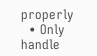properly
  • Only handle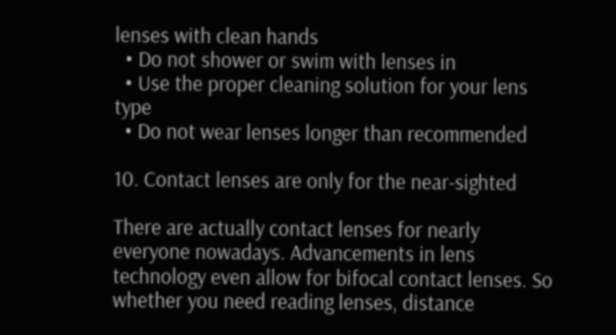lenses with clean hands
  • Do not shower or swim with lenses in
  • Use the proper cleaning solution for your lens type
  • Do not wear lenses longer than recommended

10. Contact lenses are only for the near-sighted

There are actually contact lenses for nearly everyone nowadays. Advancements in lens technology even allow for bifocal contact lenses. So whether you need reading lenses, distance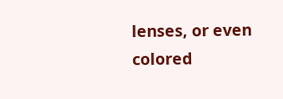lenses, or even colored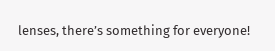lenses, there’s something for everyone!